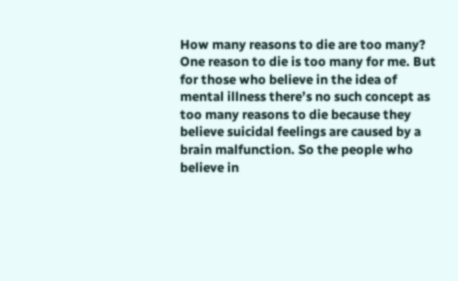How many reasons to die are too many? One reason to die is too many for me. But for those who believe in the idea of mental illness there’s no such concept as too many reasons to die because they believe suicidal feelings are caused by a brain malfunction. So the people who believe in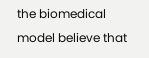the biomedical model believe that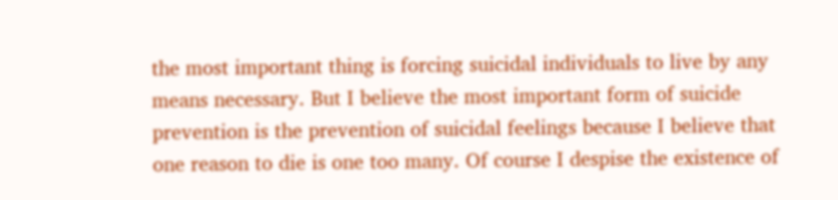the most important thing is forcing suicidal individuals to live by any means necessary. But I believe the most important form of suicide prevention is the prevention of suicidal feelings because I believe that one reason to die is one too many. Of course I despise the existence of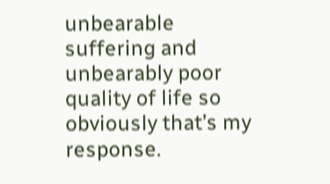unbearable suffering and unbearably poor quality of life so obviously that’s my response.